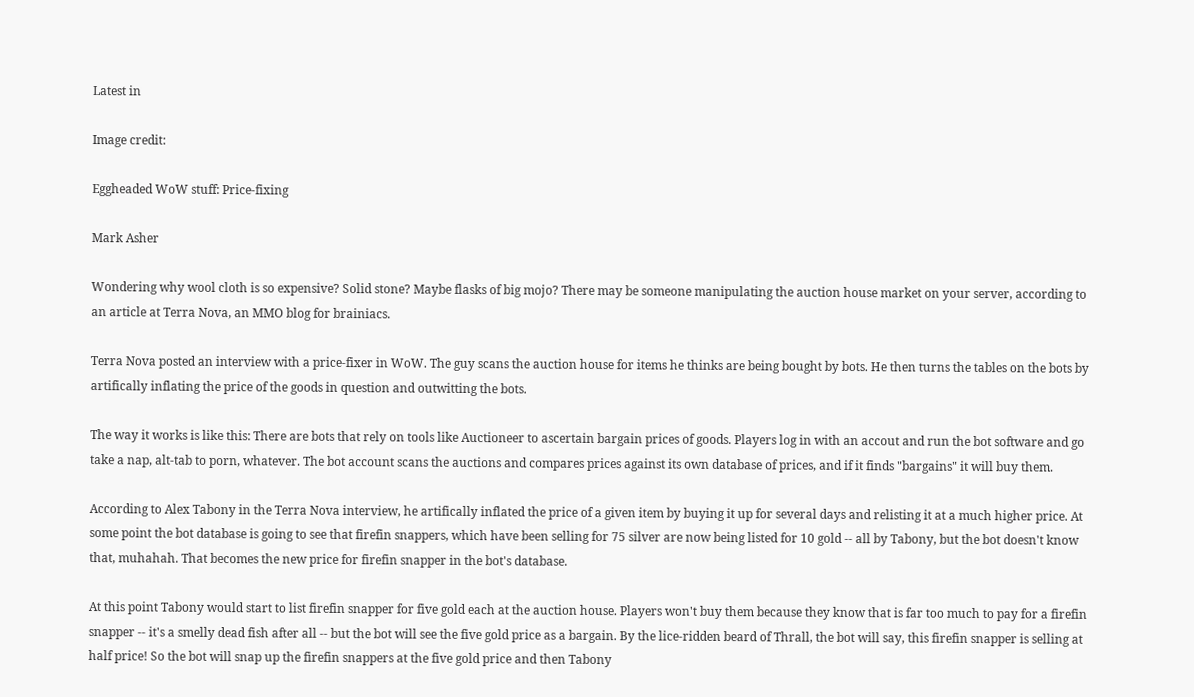Latest in

Image credit:

Eggheaded WoW stuff: Price-fixing

Mark Asher

Wondering why wool cloth is so expensive? Solid stone? Maybe flasks of big mojo? There may be someone manipulating the auction house market on your server, according to an article at Terra Nova, an MMO blog for brainiacs.

Terra Nova posted an interview with a price-fixer in WoW. The guy scans the auction house for items he thinks are being bought by bots. He then turns the tables on the bots by artifically inflating the price of the goods in question and outwitting the bots.

The way it works is like this: There are bots that rely on tools like Auctioneer to ascertain bargain prices of goods. Players log in with an accout and run the bot software and go take a nap, alt-tab to porn, whatever. The bot account scans the auctions and compares prices against its own database of prices, and if it finds "bargains" it will buy them.

According to Alex Tabony in the Terra Nova interview, he artifically inflated the price of a given item by buying it up for several days and relisting it at a much higher price. At some point the bot database is going to see that firefin snappers, which have been selling for 75 silver are now being listed for 10 gold -- all by Tabony, but the bot doesn't know that, muhahah. That becomes the new price for firefin snapper in the bot's database.

At this point Tabony would start to list firefin snapper for five gold each at the auction house. Players won't buy them because they know that is far too much to pay for a firefin snapper -- it's a smelly dead fish after all -- but the bot will see the five gold price as a bargain. By the lice-ridden beard of Thrall, the bot will say, this firefin snapper is selling at half price! So the bot will snap up the firefin snappers at the five gold price and then Tabony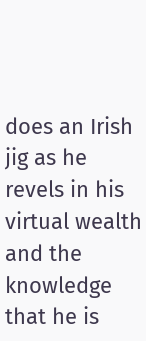does an Irish jig as he revels in his virtual wealth and the knowledge that he is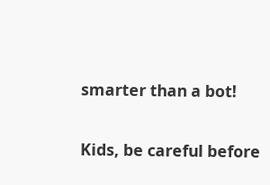smarter than a bot!

Kids, be careful before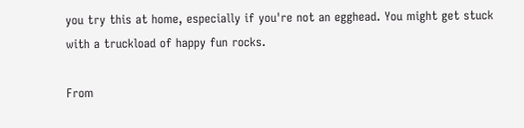you try this at home, especially if you're not an egghead. You might get stuck with a truckload of happy fun rocks.

From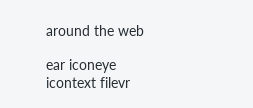around the web

ear iconeye icontext filevr